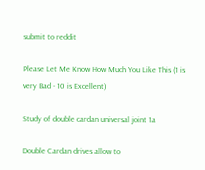submit to reddit

Please Let Me Know How Much You Like This (1 is very Bad - 10 is Excellent)

Study of double cardan universal joint 1a

Double Cardan drives allow to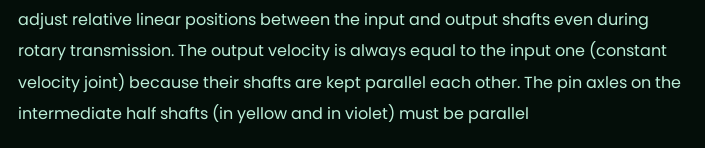adjust relative linear positions between the input and output shafts even during rotary transmission. The output velocity is always equal to the input one (constant velocity joint) because their shafts are kept parallel each other. The pin axles on the intermediate half shafts (in yellow and in violet) must be parallel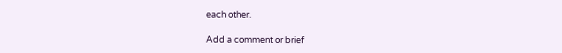each other.

Add a comment or brief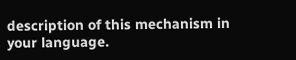description of this mechanism in your language.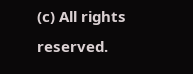(c) All rights reserved.